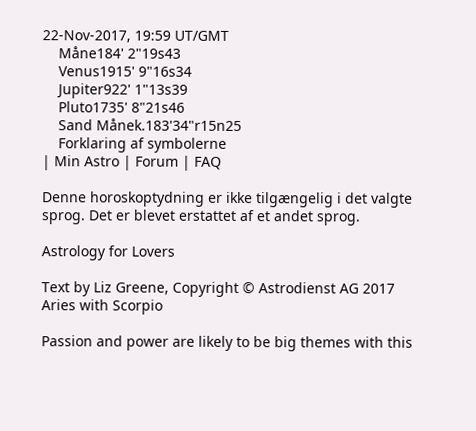22-Nov-2017, 19:59 UT/GMT
    Måne184' 2"19s43
    Venus1915' 9"16s34
    Jupiter922' 1"13s39
    Pluto1735' 8"21s46
    Sand Månek.183'34"r15n25
    Forklaring af symbolerne
| Min Astro | Forum | FAQ

Denne horoskoptydning er ikke tilgængelig i det valgte sprog. Det er blevet erstattet af et andet sprog.

Astrology for Lovers

Text by Liz Greene, Copyright © Astrodienst AG 2017
Aries with Scorpio

Passion and power are likely to be big themes with this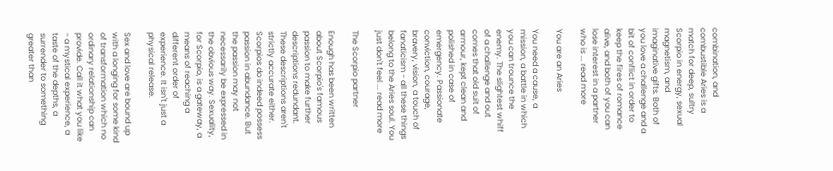combination, and combustible Aries is a match for deep, sultry Scorpio in energy, sexual magnetism, and imaginative gifts. Both of you love a challenge and a bit of conflict in order to keep the fires of romance alive, and both of you can lose interest in a partner who is ... read more

You are an Aries

You need a cause, a mission, a battle in which you can trounce the enemy. The slightest whiff of a challenge and out comes that old suit of armour, kept clean and polished in case of emergency. Passionate conviction, courage, bravery, vision, a touch of fanaticism - all these things belong to the Aries soul. You just don't feel ... read more

The Scorpio partner

Enough has been written about Scorpio's famous passion to make further descriptions redundant. These descriptions aren't strictly accurate either. Scorpios do indeed possess passion in abundance. But the passion may not necessarily be expressed in the obvious way. Sexuality, for Scorpio, is a gateway, a means of reaching a different order of experience. It isn't just a physical release.

Sex and love are bound up with a longing for some kind of transformation which no ordinary relationship can provide. Call it what you like - a mystical experience, a taste of the depths, a surrender to something greater than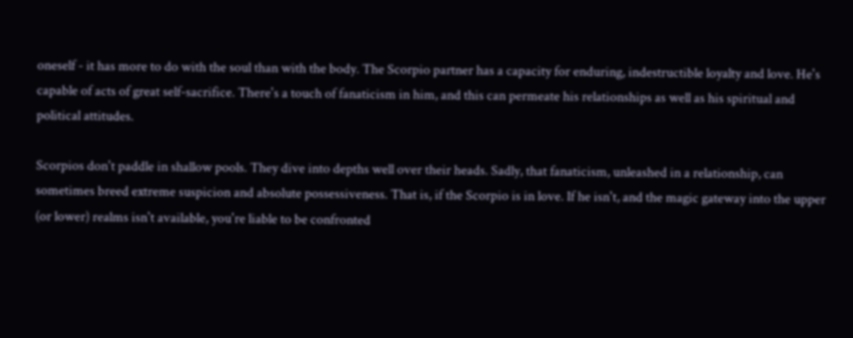oneself - it has more to do with the soul than with the body. The Scorpio partner has a capacity for enduring, indestructible loyalty and love. He's capable of acts of great self-sacrifice. There's a touch of fanaticism in him, and this can permeate his relationships as well as his spiritual and political attitudes.

Scorpios don't paddle in shallow pools. They dive into depths well over their heads. Sadly, that fanaticism, unleashed in a relationship, can sometimes breed extreme suspicion and absolute possessiveness. That is, if the Scorpio is in love. If he isn't, and the magic gateway into the upper (or lower) realms isn't available, you're liable to be confronted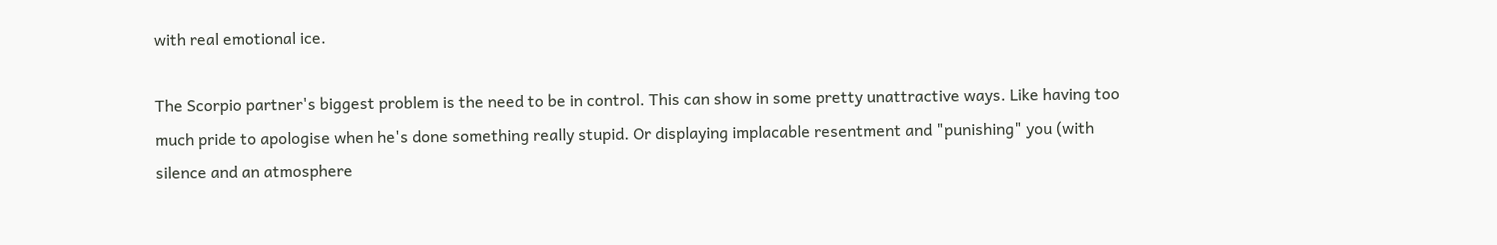with real emotional ice.

The Scorpio partner's biggest problem is the need to be in control. This can show in some pretty unattractive ways. Like having too much pride to apologise when he's done something really stupid. Or displaying implacable resentment and "punishing" you (with silence and an atmosphere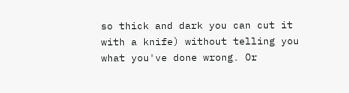so thick and dark you can cut it with a knife) without telling you what you've done wrong. Or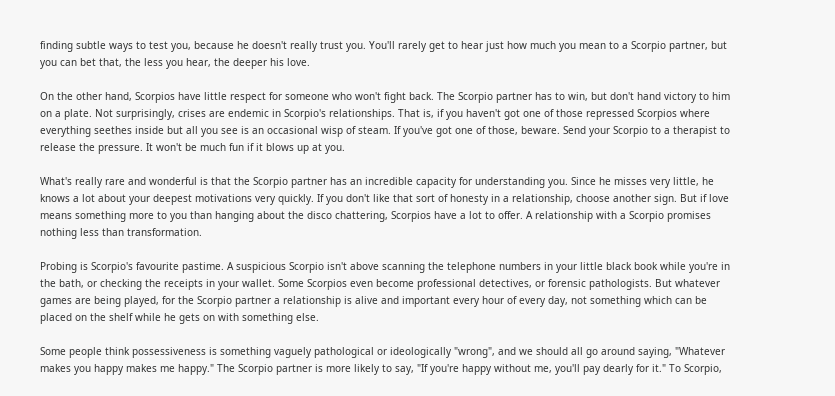finding subtle ways to test you, because he doesn't really trust you. You'll rarely get to hear just how much you mean to a Scorpio partner, but you can bet that, the less you hear, the deeper his love.

On the other hand, Scorpios have little respect for someone who won't fight back. The Scorpio partner has to win, but don't hand victory to him on a plate. Not surprisingly, crises are endemic in Scorpio's relationships. That is, if you haven't got one of those repressed Scorpios where everything seethes inside but all you see is an occasional wisp of steam. If you've got one of those, beware. Send your Scorpio to a therapist to release the pressure. It won't be much fun if it blows up at you.

What's really rare and wonderful is that the Scorpio partner has an incredible capacity for understanding you. Since he misses very little, he knows a lot about your deepest motivations very quickly. If you don't like that sort of honesty in a relationship, choose another sign. But if love means something more to you than hanging about the disco chattering, Scorpios have a lot to offer. A relationship with a Scorpio promises nothing less than transformation.

Probing is Scorpio's favourite pastime. A suspicious Scorpio isn't above scanning the telephone numbers in your little black book while you're in the bath, or checking the receipts in your wallet. Some Scorpios even become professional detectives, or forensic pathologists. But whatever games are being played, for the Scorpio partner a relationship is alive and important every hour of every day, not something which can be placed on the shelf while he gets on with something else.

Some people think possessiveness is something vaguely pathological or ideologically "wrong", and we should all go around saying, "Whatever makes you happy makes me happy." The Scorpio partner is more likely to say, "If you're happy without me, you'll pay dearly for it." To Scorpio,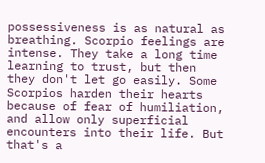possessiveness is as natural as breathing. Scorpio feelings are intense. They take a long time learning to trust, but then they don't let go easily. Some Scorpios harden their hearts because of fear of humiliation, and allow only superficial encounters into their life. But that's a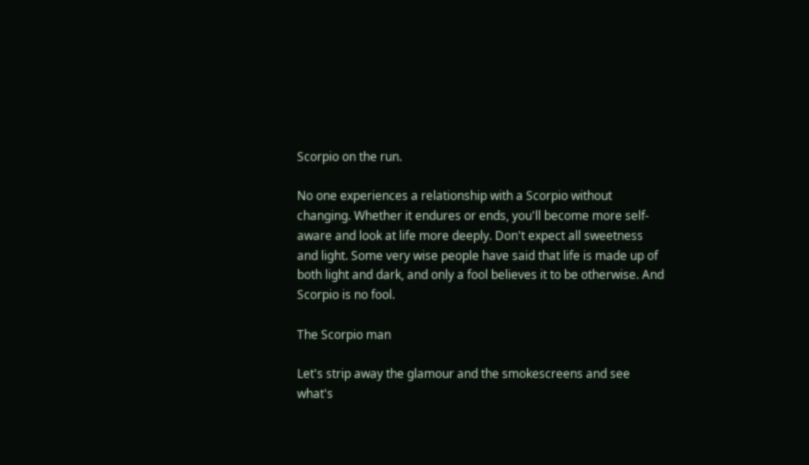Scorpio on the run.

No one experiences a relationship with a Scorpio without changing. Whether it endures or ends, you'll become more self-aware and look at life more deeply. Don't expect all sweetness and light. Some very wise people have said that life is made up of both light and dark, and only a fool believes it to be otherwise. And Scorpio is no fool.

The Scorpio man

Let's strip away the glamour and the smokescreens and see what's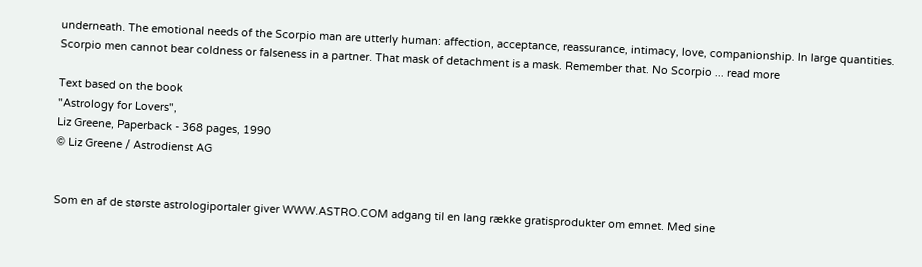underneath. The emotional needs of the Scorpio man are utterly human: affection, acceptance, reassurance, intimacy, love, companionship. In large quantities. Scorpio men cannot bear coldness or falseness in a partner. That mask of detachment is a mask. Remember that. No Scorpio ... read more

Text based on the book
"Astrology for Lovers",
Liz Greene, Paperback - 368 pages, 1990
© Liz Greene / Astrodienst AG


Som en af de største astrologiportaler giver WWW.ASTRO.COM adgang til en lang række gratisprodukter om emnet. Med sine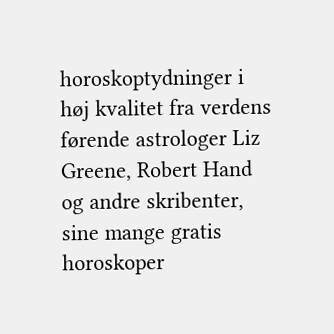horoskoptydninger i høj kvalitet fra verdens førende astrologer Liz Greene, Robert Hand og andre skribenter, sine mange gratis horoskoper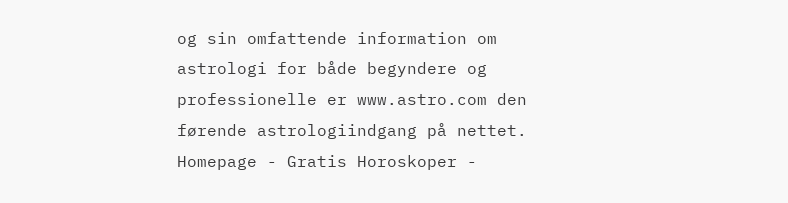og sin omfattende information om astrologi for både begyndere og professionelle er www.astro.com den førende astrologiindgang på nettet.
Homepage - Gratis Horoskoper -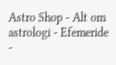Astro Shop - Alt om astrologi - Efemeride -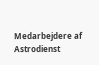Medarbejdere af Astrodienst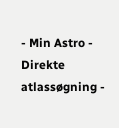- Min Astro - Direkte atlassøgning -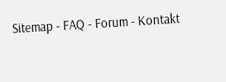Sitemap - FAQ - Forum - Kontakt